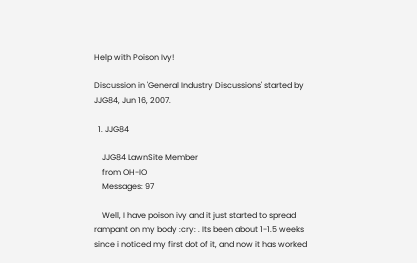Help with Poison Ivy!

Discussion in 'General Industry Discussions' started by JJG84, Jun 16, 2007.

  1. JJG84

    JJG84 LawnSite Member
    from OH-IO
    Messages: 97

    Well, I have poison ivy and it just started to spread rampant on my body :cry: . Its been about 1-1.5 weeks since i noticed my first dot of it, and now it has worked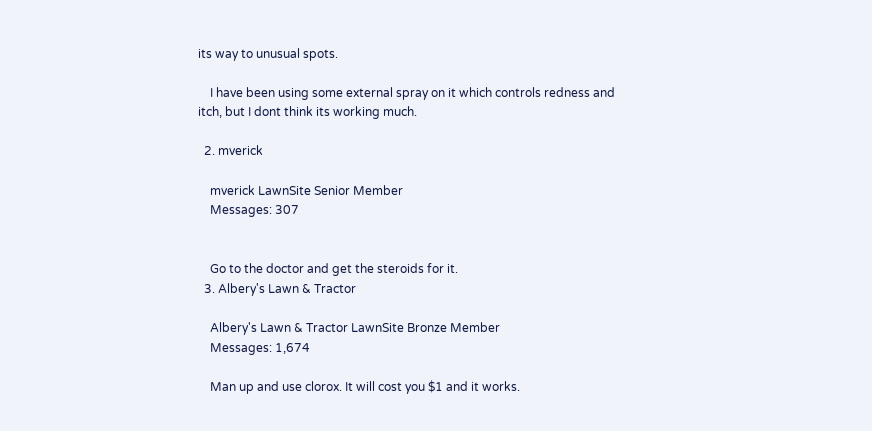its way to unusual spots.

    I have been using some external spray on it which controls redness and itch, but I dont think its working much.

  2. mverick

    mverick LawnSite Senior Member
    Messages: 307


    Go to the doctor and get the steroids for it.
  3. Albery's Lawn & Tractor

    Albery's Lawn & Tractor LawnSite Bronze Member
    Messages: 1,674

    Man up and use clorox. It will cost you $1 and it works.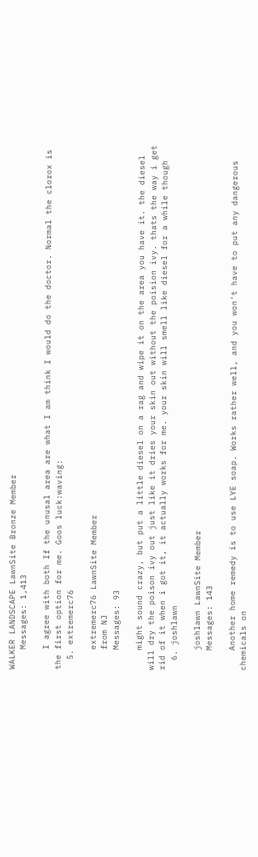WALKER LANDSCAPE LawnSite Bronze Member
    Messages: 1,413

    I agree with both If the unusal area are what I am think I would do the doctor. Normal the clorox is the first option for me. Goos luck:waving:
  5. extremerc76

    extremerc76 LawnSite Member
    from NJ
    Messages: 93

    might sound crazy, but put a little diesel on a rag and wipe it on the area you have it. the diesel will dry the poison ivy out just like it dries your skin out without the poision ivy. thats the way i get rid of it when i got it, it actually works for me. your skin will smell like diesel for a while though
  6. joshlawn

    joshlawn LawnSite Member
    Messages: 143

    Another home remedy is to use LYE soap. Works rather well, and you won't have to put any dangerous chemicals on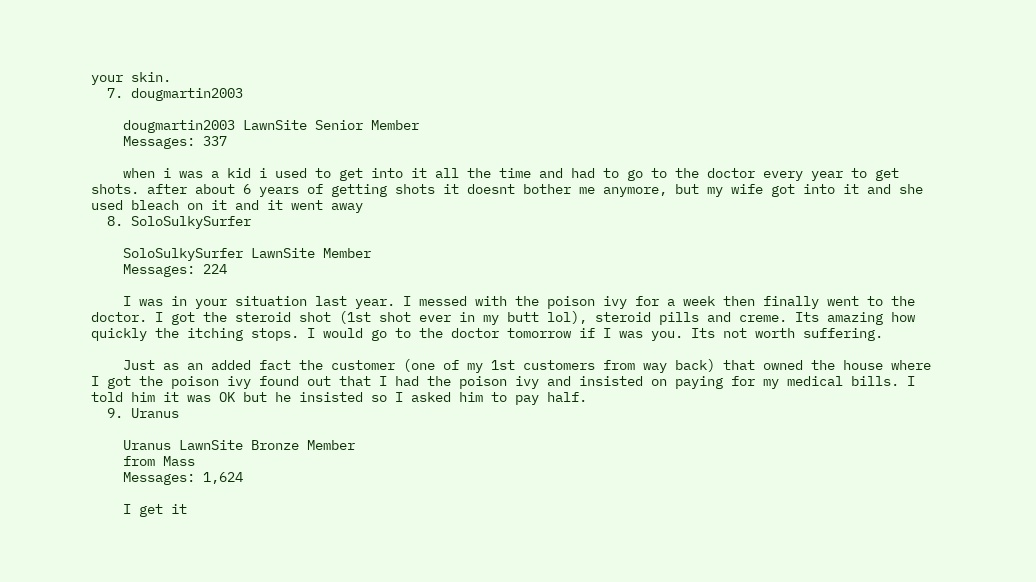your skin.
  7. dougmartin2003

    dougmartin2003 LawnSite Senior Member
    Messages: 337

    when i was a kid i used to get into it all the time and had to go to the doctor every year to get shots. after about 6 years of getting shots it doesnt bother me anymore, but my wife got into it and she used bleach on it and it went away
  8. SoloSulkySurfer

    SoloSulkySurfer LawnSite Member
    Messages: 224

    I was in your situation last year. I messed with the poison ivy for a week then finally went to the doctor. I got the steroid shot (1st shot ever in my butt lol), steroid pills and creme. Its amazing how quickly the itching stops. I would go to the doctor tomorrow if I was you. Its not worth suffering.

    Just as an added fact the customer (one of my 1st customers from way back) that owned the house where I got the poison ivy found out that I had the poison ivy and insisted on paying for my medical bills. I told him it was OK but he insisted so I asked him to pay half.
  9. Uranus

    Uranus LawnSite Bronze Member
    from Mass
    Messages: 1,624

    I get it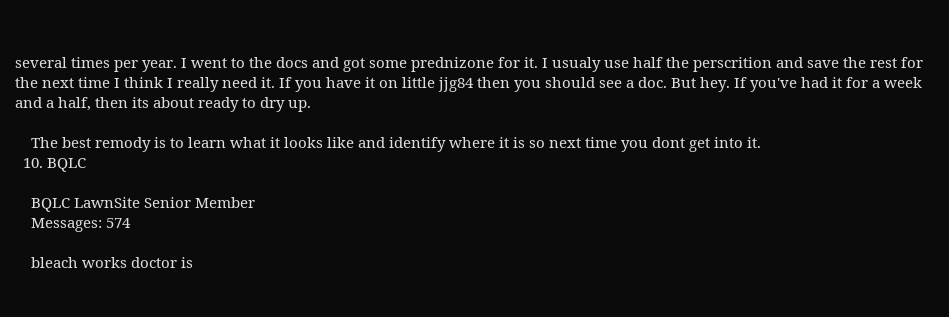several times per year. I went to the docs and got some prednizone for it. I usualy use half the perscrition and save the rest for the next time I think I really need it. If you have it on little jjg84 then you should see a doc. But hey. If you've had it for a week and a half, then its about ready to dry up.

    The best remody is to learn what it looks like and identify where it is so next time you dont get into it.
  10. BQLC

    BQLC LawnSite Senior Member
    Messages: 574

    bleach works doctor is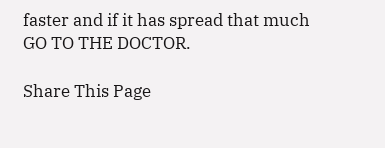faster and if it has spread that much GO TO THE DOCTOR.

Share This Page